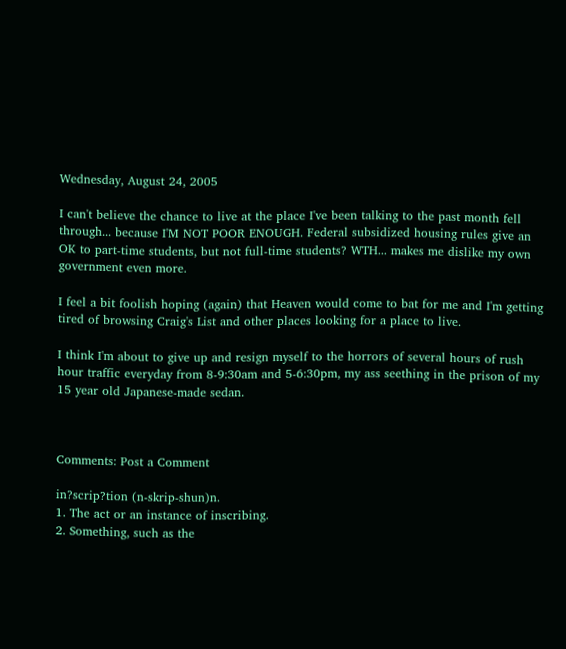Wednesday, August 24, 2005

I can't believe the chance to live at the place I've been talking to the past month fell through... because I'M NOT POOR ENOUGH. Federal subsidized housing rules give an OK to part-time students, but not full-time students? WTH... makes me dislike my own government even more.

I feel a bit foolish hoping (again) that Heaven would come to bat for me and I'm getting tired of browsing Craig's List and other places looking for a place to live.

I think I'm about to give up and resign myself to the horrors of several hours of rush hour traffic everyday from 8-9:30am and 5-6:30pm, my ass seething in the prison of my 15 year old Japanese-made sedan.



Comments: Post a Comment

in?scrip?tion (n-skrip-shun)n.
1. The act or an instance of inscribing.
2. Something, such as the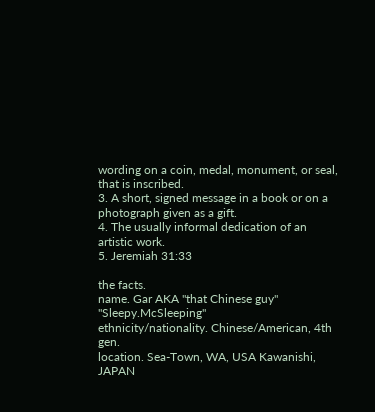wording on a coin, medal, monument, or seal, that is inscribed.
3. A short, signed message in a book or on a photograph given as a gift.
4. The usually informal dedication of an artistic work.
5. Jeremiah 31:33

the facts.
name. Gar AKA "that Chinese guy" "Sleepy.McSleeping"
ethnicity/nationality. Chinese/American, 4th gen.
location. Sea-Town, WA, USA Kawanishi, JAPAN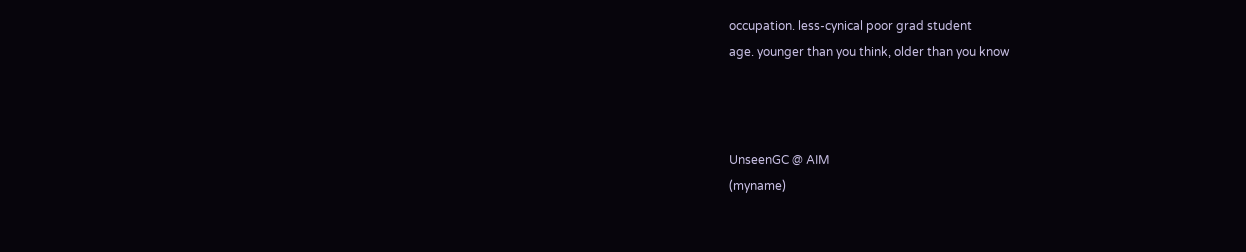occupation. less-cynical poor grad student
age. younger than you think, older than you know



UnseenGC @ AIM
(myname)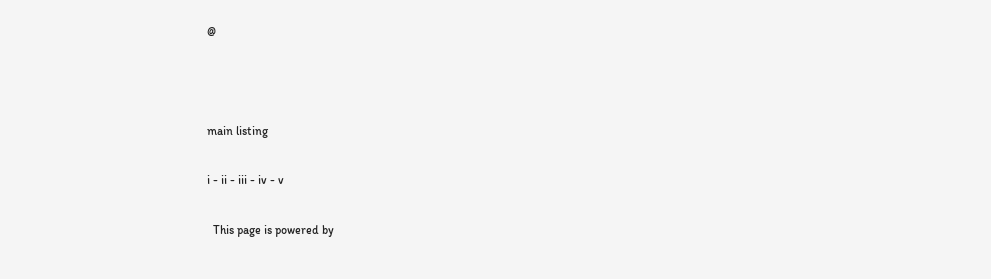@



main listing

i - ii - iii - iv - v

  This page is powered by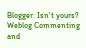Blogger. Isn't yours? Weblog Commenting and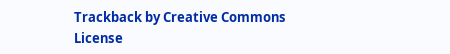Trackback by Creative Commons License